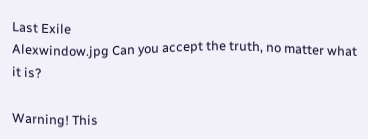Last Exile
Alexwindow.jpg Can you accept the truth, no matter what it is?

Warning! This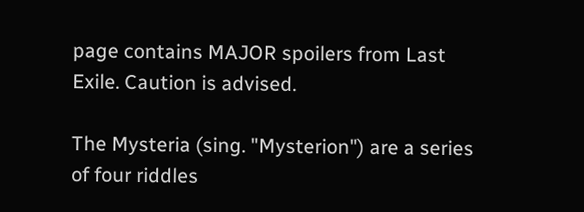page contains MAJOR spoilers from Last Exile. Caution is advised.

The Mysteria (sing. "Mysterion") are a series of four riddles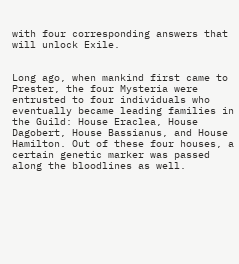with four corresponding answers that will unlock Exile.


Long ago, when mankind first came to Prester, the four Mysteria were entrusted to four individuals who eventually became leading families in the Guild: House Eraclea, House Dagobert, House Bassianus, and House Hamilton. Out of these four houses, a certain genetic marker was passed along the bloodlines as well.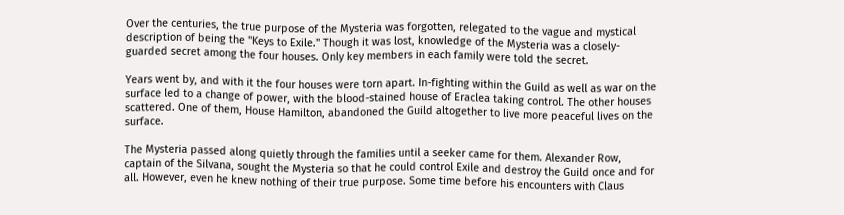Over the centuries, the true purpose of the Mysteria was forgotten, relegated to the vague and mystical description of being the "Keys to Exile." Though it was lost, knowledge of the Mysteria was a closely-guarded secret among the four houses. Only key members in each family were told the secret.

Years went by, and with it the four houses were torn apart. In-fighting within the Guild as well as war on the surface led to a change of power, with the blood-stained house of Eraclea taking control. The other houses scattered. One of them, House Hamilton, abandoned the Guild altogether to live more peaceful lives on the surface.

The Mysteria passed along quietly through the families until a seeker came for them. Alexander Row, captain of the Silvana, sought the Mysteria so that he could control Exile and destroy the Guild once and for all. However, even he knew nothing of their true purpose. Some time before his encounters with Claus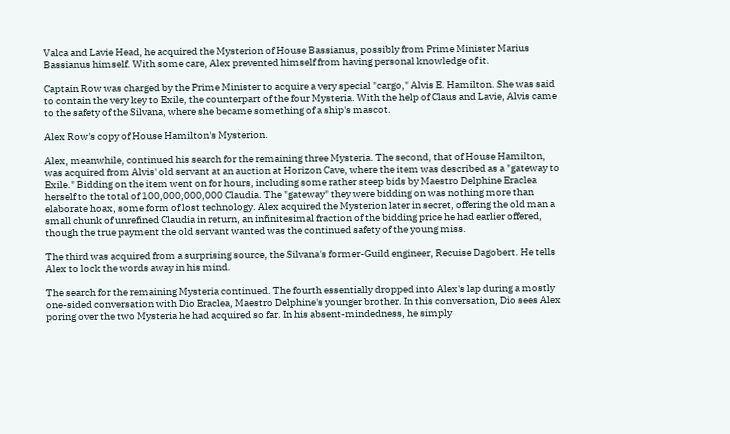Valca and Lavie Head, he acquired the Mysterion of House Bassianus, possibly from Prime Minister Marius Bassianus himself. With some care, Alex prevented himself from having personal knowledge of it.

Captain Row was charged by the Prime Minister to acquire a very special "cargo," Alvis E. Hamilton. She was said to contain the very key to Exile, the counterpart of the four Mysteria. With the help of Claus and Lavie, Alvis came to the safety of the Silvana, where she became something of a ship's mascot.

Alex Row's copy of House Hamilton's Mysterion.

Alex, meanwhile, continued his search for the remaining three Mysteria. The second, that of House Hamilton, was acquired from Alvis' old servant at an auction at Horizon Cave, where the item was described as a "gateway to Exile." Bidding on the item went on for hours, including some rather steep bids by Maestro Delphine Eraclea herself to the total of 100,000,000,000 Claudia. The "gateway" they were bidding on was nothing more than elaborate hoax, some form of lost technology. Alex acquired the Mysterion later in secret, offering the old man a small chunk of unrefined Claudia in return, an infinitesimal fraction of the bidding price he had earlier offered, though the true payment the old servant wanted was the continued safety of the young miss.

The third was acquired from a surprising source, the Silvana's former-Guild engineer, Recuise Dagobert. He tells Alex to lock the words away in his mind.

The search for the remaining Mysteria continued. The fourth essentially dropped into Alex's lap during a mostly one-sided conversation with Dio Eraclea, Maestro Delphine's younger brother. In this conversation, Dio sees Alex poring over the two Mysteria he had acquired so far. In his absent-mindedness, he simply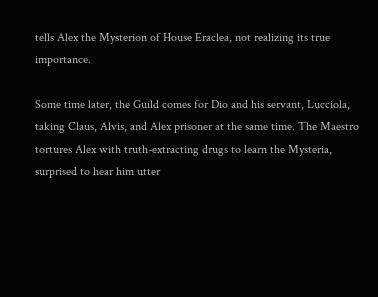tells Alex the Mysterion of House Eraclea, not realizing its true importance.

Some time later, the Guild comes for Dio and his servant, Lucciola, taking Claus, Alvis, and Alex prisoner at the same time. The Maestro tortures Alex with truth-extracting drugs to learn the Mysteria, surprised to hear him utter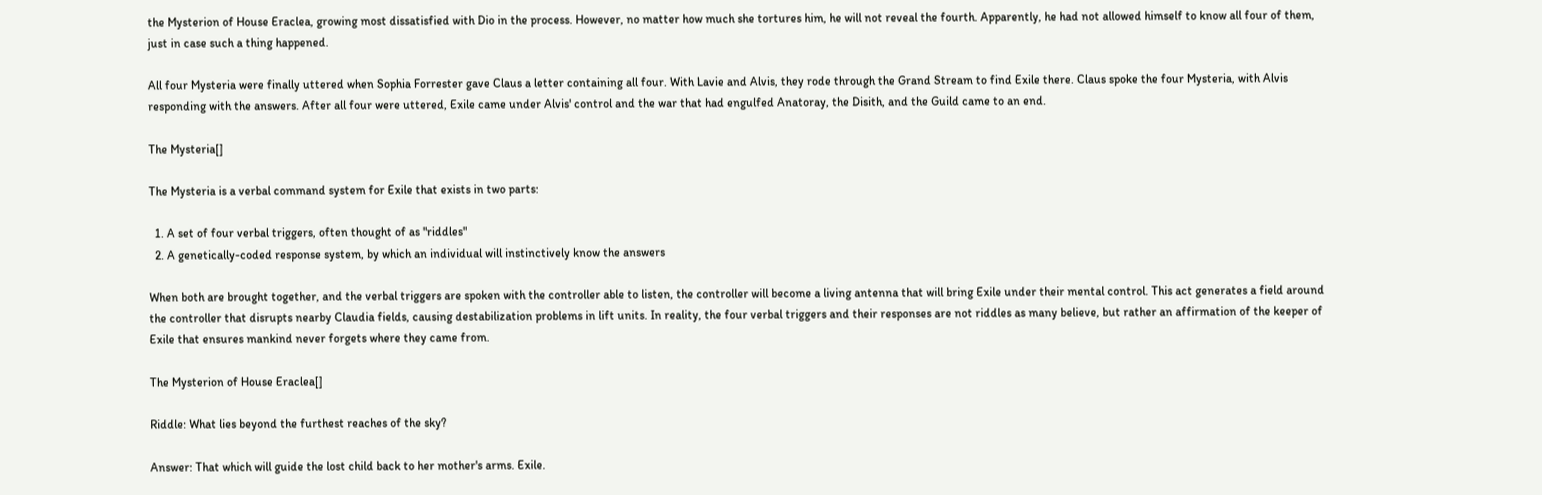the Mysterion of House Eraclea, growing most dissatisfied with Dio in the process. However, no matter how much she tortures him, he will not reveal the fourth. Apparently, he had not allowed himself to know all four of them, just in case such a thing happened.

All four Mysteria were finally uttered when Sophia Forrester gave Claus a letter containing all four. With Lavie and Alvis, they rode through the Grand Stream to find Exile there. Claus spoke the four Mysteria, with Alvis responding with the answers. After all four were uttered, Exile came under Alvis' control and the war that had engulfed Anatoray, the Disith, and the Guild came to an end.

The Mysteria[]

The Mysteria is a verbal command system for Exile that exists in two parts:

  1. A set of four verbal triggers, often thought of as "riddles"
  2. A genetically-coded response system, by which an individual will instinctively know the answers

When both are brought together, and the verbal triggers are spoken with the controller able to listen, the controller will become a living antenna that will bring Exile under their mental control. This act generates a field around the controller that disrupts nearby Claudia fields, causing destabilization problems in lift units. In reality, the four verbal triggers and their responses are not riddles as many believe, but rather an affirmation of the keeper of Exile that ensures mankind never forgets where they came from.

The Mysterion of House Eraclea[]

Riddle: What lies beyond the furthest reaches of the sky?

Answer: That which will guide the lost child back to her mother's arms. Exile.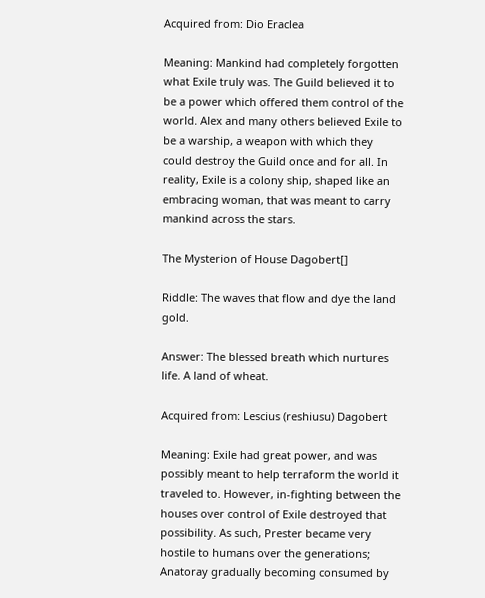Acquired from: Dio Eraclea

Meaning: Mankind had completely forgotten what Exile truly was. The Guild believed it to be a power which offered them control of the world. Alex and many others believed Exile to be a warship, a weapon with which they could destroy the Guild once and for all. In reality, Exile is a colony ship, shaped like an embracing woman, that was meant to carry mankind across the stars.

The Mysterion of House Dagobert[]

Riddle: The waves that flow and dye the land gold.

Answer: The blessed breath which nurtures life. A land of wheat.

Acquired from: Lescius (reshiusu) Dagobert

Meaning: Exile had great power, and was possibly meant to help terraform the world it traveled to. However, in-fighting between the houses over control of Exile destroyed that possibility. As such, Prester became very hostile to humans over the generations; Anatoray gradually becoming consumed by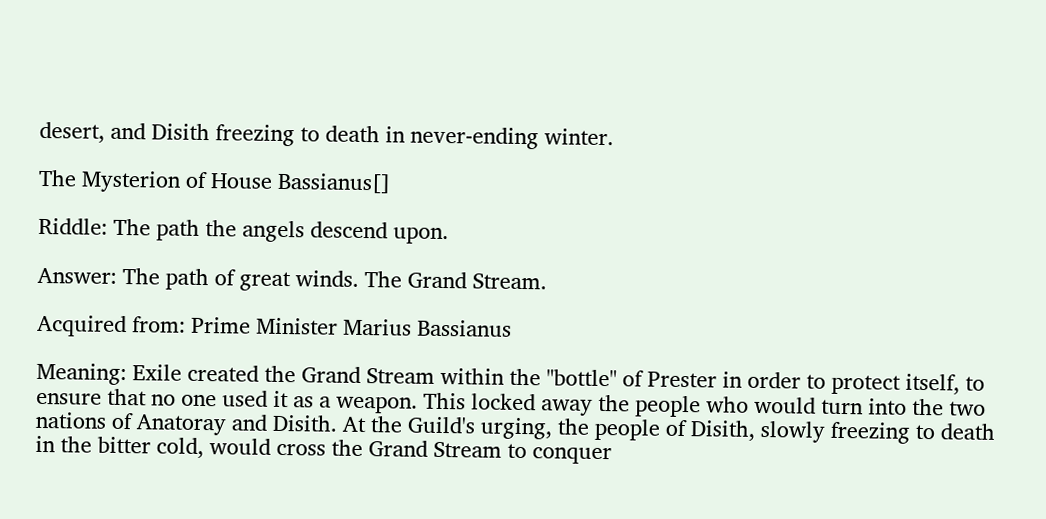desert, and Disith freezing to death in never-ending winter.

The Mysterion of House Bassianus[]

Riddle: The path the angels descend upon.

Answer: The path of great winds. The Grand Stream.

Acquired from: Prime Minister Marius Bassianus

Meaning: Exile created the Grand Stream within the "bottle" of Prester in order to protect itself, to ensure that no one used it as a weapon. This locked away the people who would turn into the two nations of Anatoray and Disith. At the Guild's urging, the people of Disith, slowly freezing to death in the bitter cold, would cross the Grand Stream to conquer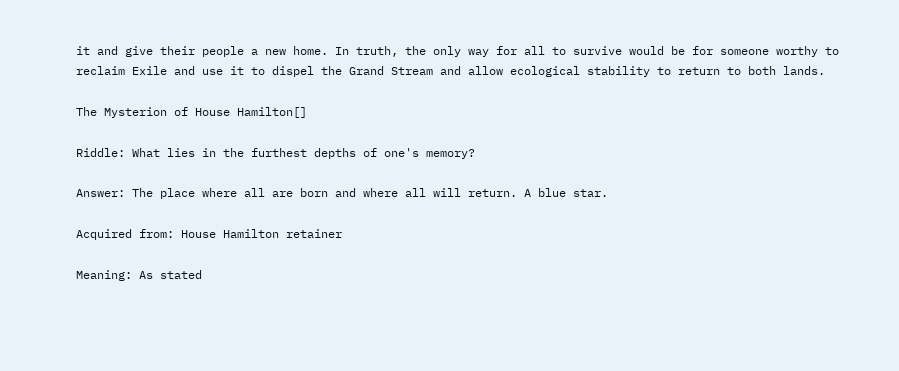it and give their people a new home. In truth, the only way for all to survive would be for someone worthy to reclaim Exile and use it to dispel the Grand Stream and allow ecological stability to return to both lands.

The Mysterion of House Hamilton[]

Riddle: What lies in the furthest depths of one's memory?

Answer: The place where all are born and where all will return. A blue star.

Acquired from: House Hamilton retainer

Meaning: As stated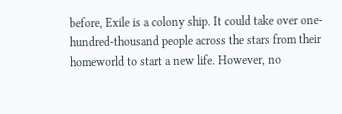before, Exile is a colony ship. It could take over one-hundred-thousand people across the stars from their homeworld to start a new life. However, no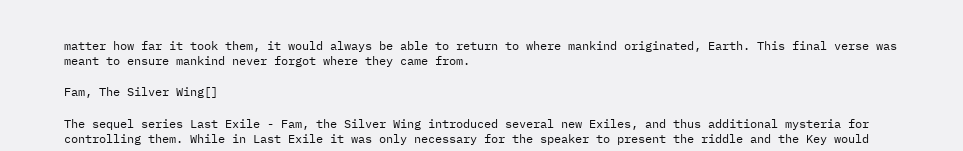matter how far it took them, it would always be able to return to where mankind originated, Earth. This final verse was meant to ensure mankind never forgot where they came from.

Fam, The Silver Wing[]

The sequel series Last Exile - Fam, the Silver Wing introduced several new Exiles, and thus additional mysteria for controlling them. While in Last Exile it was only necessary for the speaker to present the riddle and the Key would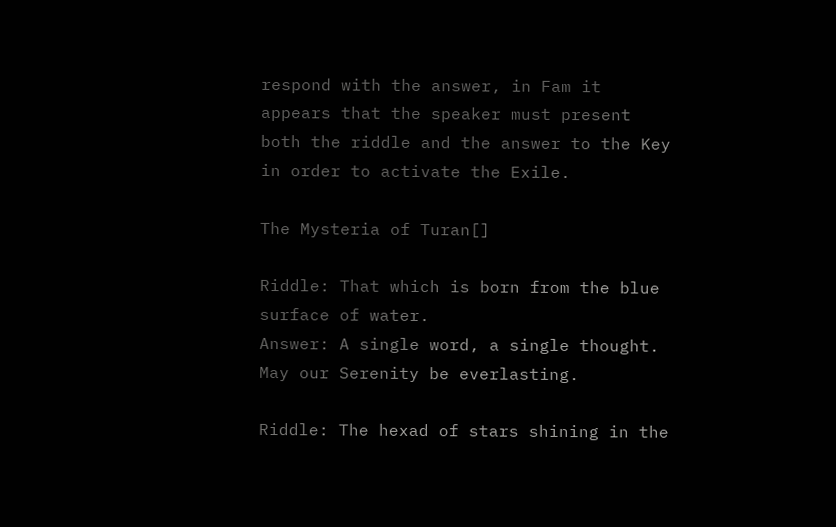respond with the answer, in Fam it appears that the speaker must present both the riddle and the answer to the Key in order to activate the Exile.

The Mysteria of Turan[]

Riddle: That which is born from the blue surface of water.
Answer: A single word, a single thought. May our Serenity be everlasting.

Riddle: The hexad of stars shining in the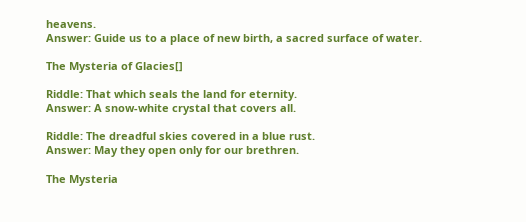heavens.
Answer: Guide us to a place of new birth, a sacred surface of water.

The Mysteria of Glacies[]

Riddle: That which seals the land for eternity.
Answer: A snow-white crystal that covers all.

Riddle: The dreadful skies covered in a blue rust.
Answer: May they open only for our brethren.

The Mysteria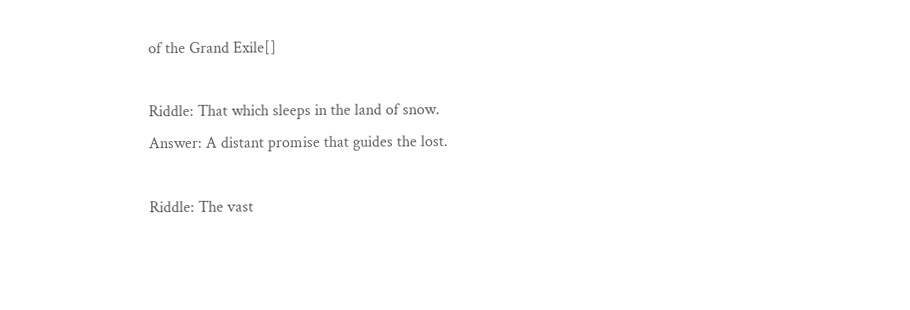of the Grand Exile[]

Riddle: That which sleeps in the land of snow.
Answer: A distant promise that guides the lost.

Riddle: The vast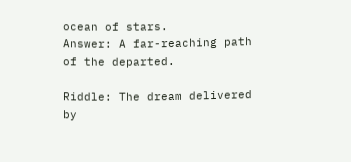ocean of stars.
Answer: A far-reaching path of the departed.

Riddle: The dream delivered by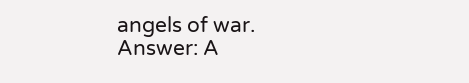angels of war.
Answer: A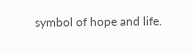symbol of hope and life.